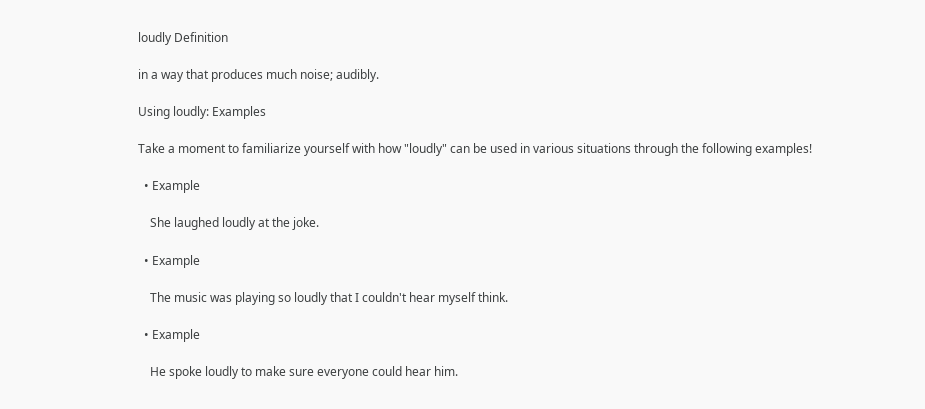loudly Definition

in a way that produces much noise; audibly.

Using loudly: Examples

Take a moment to familiarize yourself with how "loudly" can be used in various situations through the following examples!

  • Example

    She laughed loudly at the joke.

  • Example

    The music was playing so loudly that I couldn't hear myself think.

  • Example

    He spoke loudly to make sure everyone could hear him.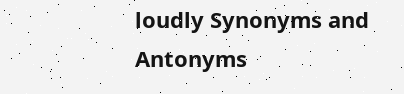loudly Synonyms and Antonyms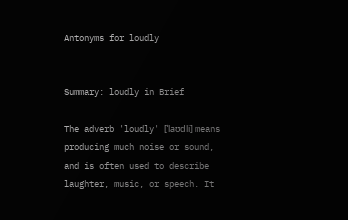Antonyms for loudly


Summary: loudly in Brief

The adverb 'loudly' [ˈlaʊdli] means producing much noise or sound, and is often used to describe laughter, music, or speech. It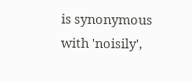is synonymous with 'noisily',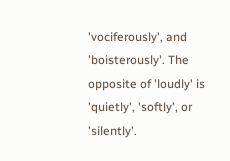'vociferously', and 'boisterously'. The opposite of 'loudly' is 'quietly', 'softly', or 'silently'.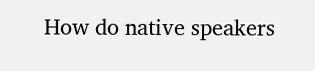How do native speakers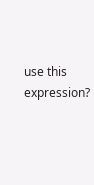use this expression?